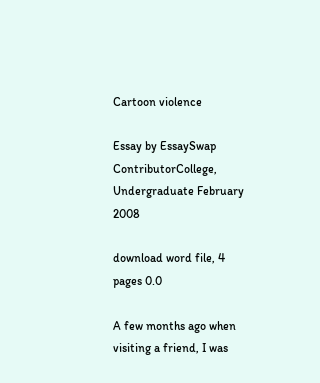Cartoon violence

Essay by EssaySwap ContributorCollege, Undergraduate February 2008

download word file, 4 pages 0.0

A few months ago when visiting a friend, I was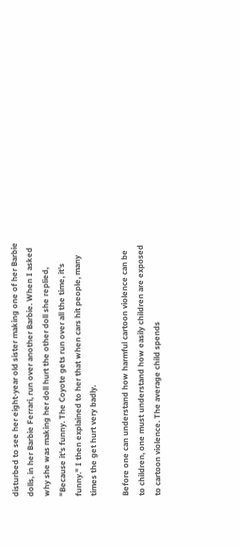disturbed to see her eight-year old sister making one of her Barbie dolls, in her Barbie Ferrari, run over another Barbie. When I asked why she was making her doll hurt the other doll she replied, "Because it's funny. The Coyote gets run over all the time, it's funny." I then explained to her that when cars hit people, many times the get hurt very badly.

Before one can understand how harmful cartoon violence can be to children, one must understand how easily children are exposed to cartoon violence. The average child spends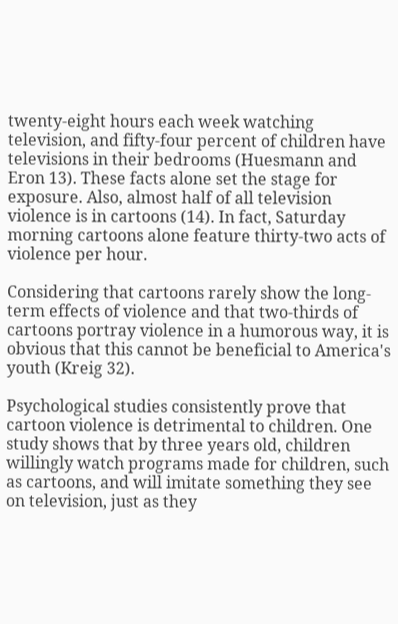twenty-eight hours each week watching television, and fifty-four percent of children have televisions in their bedrooms (Huesmann and Eron 13). These facts alone set the stage for exposure. Also, almost half of all television violence is in cartoons (14). In fact, Saturday morning cartoons alone feature thirty-two acts of violence per hour.

Considering that cartoons rarely show the long-term effects of violence and that two-thirds of cartoons portray violence in a humorous way, it is obvious that this cannot be beneficial to America's youth (Kreig 32).

Psychological studies consistently prove that cartoon violence is detrimental to children. One study shows that by three years old, children willingly watch programs made for children, such as cartoons, and will imitate something they see on television, just as they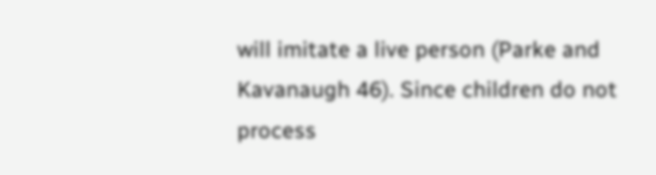will imitate a live person (Parke and Kavanaugh 46). Since children do not process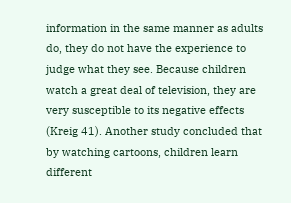information in the same manner as adults do, they do not have the experience to judge what they see. Because children watch a great deal of television, they are very susceptible to its negative effects (Kreig 41). Another study concluded that by watching cartoons, children learn different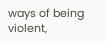ways of being violent,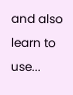and also learn to use...